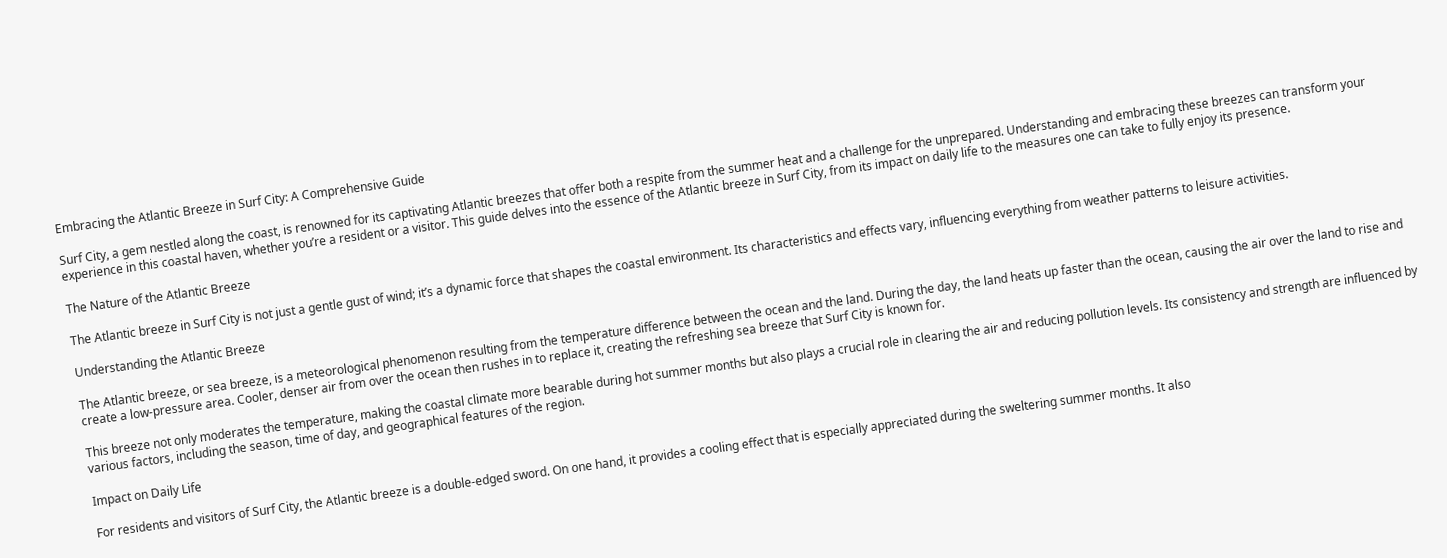Embracing the Atlantic Breeze in Surf City: A Comprehensive Guide

Surf City, a gem nestled along the coast, is renowned for its captivating Atlantic breezes that offer both a respite from the summer heat and a challenge for the unprepared. Understanding and embracing these breezes can transform your experience in this coastal haven, whether you’re a resident or a visitor. This guide delves into the essence of the Atlantic breeze in Surf City, from its impact on daily life to the measures one can take to fully enjoy its presence.

The Nature of the Atlantic Breeze

The Atlantic breeze in Surf City is not just a gentle gust of wind; it’s a dynamic force that shapes the coastal environment. Its characteristics and effects vary, influencing everything from weather patterns to leisure activities.

Understanding the Atlantic Breeze

The Atlantic breeze, or sea breeze, is a meteorological phenomenon resulting from the temperature difference between the ocean and the land. During the day, the land heats up faster than the ocean, causing the air over the land to rise and create a low-pressure area. Cooler, denser air from over the ocean then rushes in to replace it, creating the refreshing sea breeze that Surf City is known for.

This breeze not only moderates the temperature, making the coastal climate more bearable during hot summer months but also plays a crucial role in clearing the air and reducing pollution levels. Its consistency and strength are influenced by various factors, including the season, time of day, and geographical features of the region.

Impact on Daily Life

For residents and visitors of Surf City, the Atlantic breeze is a double-edged sword. On one hand, it provides a cooling effect that is especially appreciated during the sweltering summer months. It also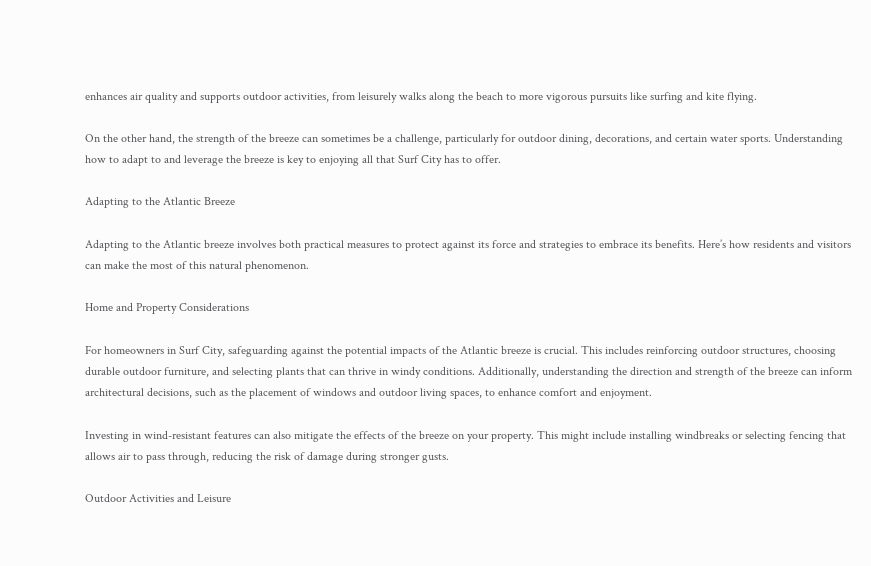enhances air quality and supports outdoor activities, from leisurely walks along the beach to more vigorous pursuits like surfing and kite flying.

On the other hand, the strength of the breeze can sometimes be a challenge, particularly for outdoor dining, decorations, and certain water sports. Understanding how to adapt to and leverage the breeze is key to enjoying all that Surf City has to offer.

Adapting to the Atlantic Breeze

Adapting to the Atlantic breeze involves both practical measures to protect against its force and strategies to embrace its benefits. Here’s how residents and visitors can make the most of this natural phenomenon.

Home and Property Considerations

For homeowners in Surf City, safeguarding against the potential impacts of the Atlantic breeze is crucial. This includes reinforcing outdoor structures, choosing durable outdoor furniture, and selecting plants that can thrive in windy conditions. Additionally, understanding the direction and strength of the breeze can inform architectural decisions, such as the placement of windows and outdoor living spaces, to enhance comfort and enjoyment.

Investing in wind-resistant features can also mitigate the effects of the breeze on your property. This might include installing windbreaks or selecting fencing that allows air to pass through, reducing the risk of damage during stronger gusts.

Outdoor Activities and Leisure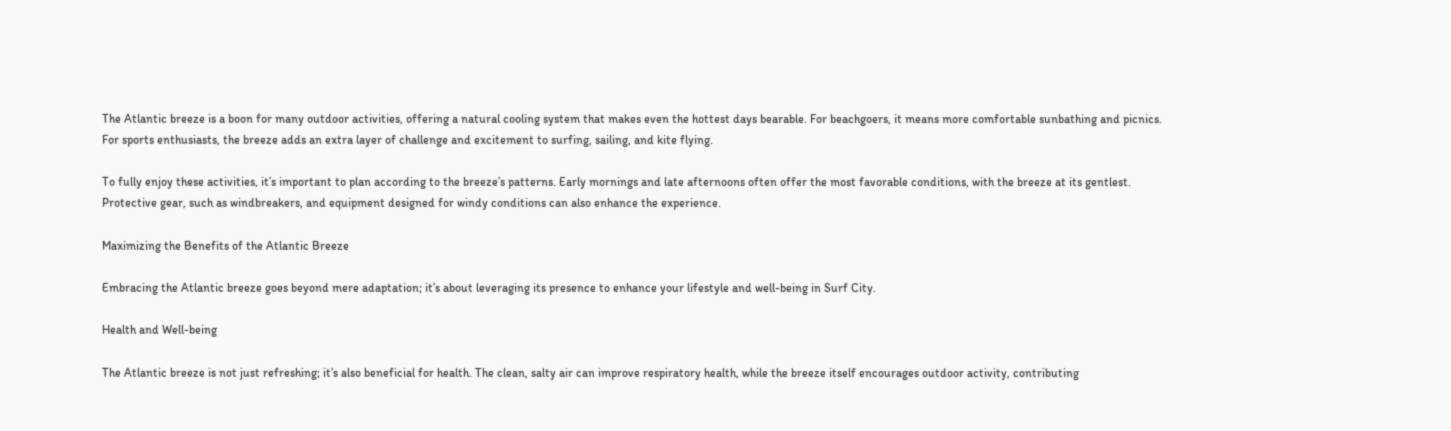The Atlantic breeze is a boon for many outdoor activities, offering a natural cooling system that makes even the hottest days bearable. For beachgoers, it means more comfortable sunbathing and picnics. For sports enthusiasts, the breeze adds an extra layer of challenge and excitement to surfing, sailing, and kite flying.

To fully enjoy these activities, it’s important to plan according to the breeze’s patterns. Early mornings and late afternoons often offer the most favorable conditions, with the breeze at its gentlest. Protective gear, such as windbreakers, and equipment designed for windy conditions can also enhance the experience.

Maximizing the Benefits of the Atlantic Breeze

Embracing the Atlantic breeze goes beyond mere adaptation; it’s about leveraging its presence to enhance your lifestyle and well-being in Surf City.

Health and Well-being

The Atlantic breeze is not just refreshing; it’s also beneficial for health. The clean, salty air can improve respiratory health, while the breeze itself encourages outdoor activity, contributing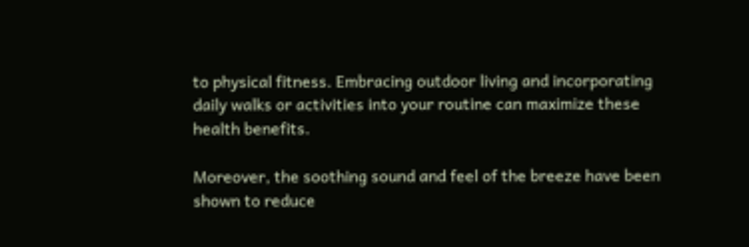to physical fitness. Embracing outdoor living and incorporating daily walks or activities into your routine can maximize these health benefits.

Moreover, the soothing sound and feel of the breeze have been shown to reduce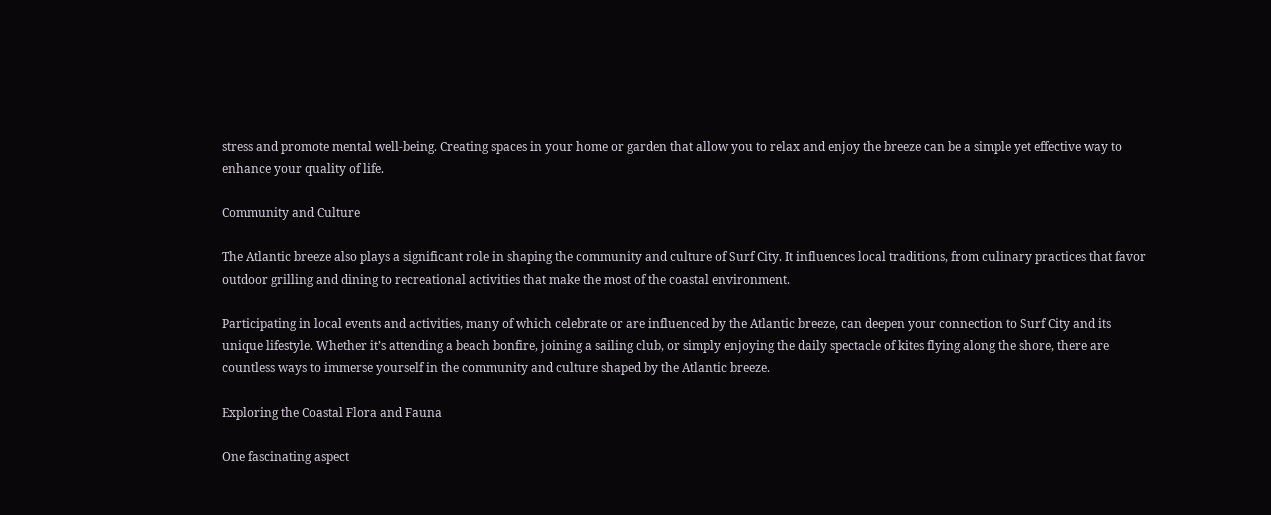stress and promote mental well-being. Creating spaces in your home or garden that allow you to relax and enjoy the breeze can be a simple yet effective way to enhance your quality of life.

Community and Culture

The Atlantic breeze also plays a significant role in shaping the community and culture of Surf City. It influences local traditions, from culinary practices that favor outdoor grilling and dining to recreational activities that make the most of the coastal environment.

Participating in local events and activities, many of which celebrate or are influenced by the Atlantic breeze, can deepen your connection to Surf City and its unique lifestyle. Whether it’s attending a beach bonfire, joining a sailing club, or simply enjoying the daily spectacle of kites flying along the shore, there are countless ways to immerse yourself in the community and culture shaped by the Atlantic breeze.

Exploring the Coastal Flora and Fauna

One fascinating aspect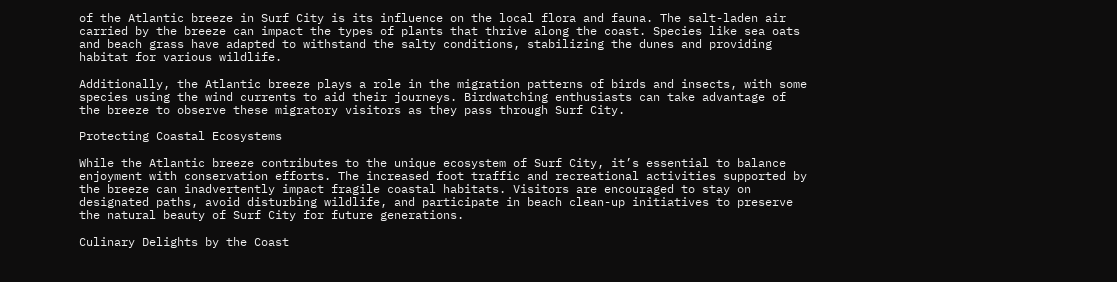of the Atlantic breeze in Surf City is its influence on the local flora and fauna. The salt-laden air carried by the breeze can impact the types of plants that thrive along the coast. Species like sea oats and beach grass have adapted to withstand the salty conditions, stabilizing the dunes and providing habitat for various wildlife.

Additionally, the Atlantic breeze plays a role in the migration patterns of birds and insects, with some species using the wind currents to aid their journeys. Birdwatching enthusiasts can take advantage of the breeze to observe these migratory visitors as they pass through Surf City.

Protecting Coastal Ecosystems

While the Atlantic breeze contributes to the unique ecosystem of Surf City, it’s essential to balance enjoyment with conservation efforts. The increased foot traffic and recreational activities supported by the breeze can inadvertently impact fragile coastal habitats. Visitors are encouraged to stay on designated paths, avoid disturbing wildlife, and participate in beach clean-up initiatives to preserve the natural beauty of Surf City for future generations.

Culinary Delights by the Coast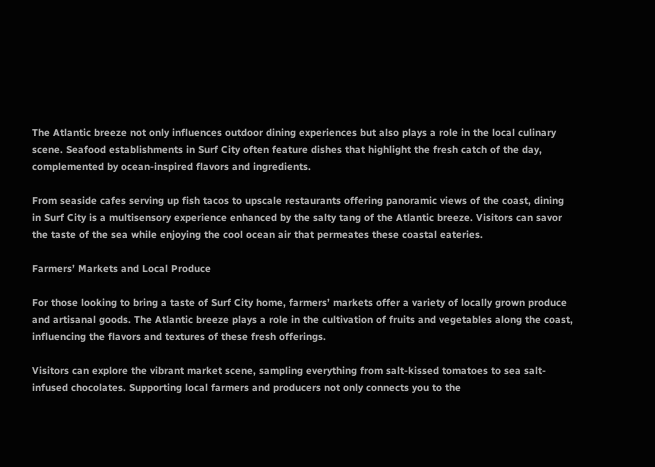The Atlantic breeze not only influences outdoor dining experiences but also plays a role in the local culinary scene. Seafood establishments in Surf City often feature dishes that highlight the fresh catch of the day, complemented by ocean-inspired flavors and ingredients.

From seaside cafes serving up fish tacos to upscale restaurants offering panoramic views of the coast, dining in Surf City is a multisensory experience enhanced by the salty tang of the Atlantic breeze. Visitors can savor the taste of the sea while enjoying the cool ocean air that permeates these coastal eateries.

Farmers’ Markets and Local Produce

For those looking to bring a taste of Surf City home, farmers’ markets offer a variety of locally grown produce and artisanal goods. The Atlantic breeze plays a role in the cultivation of fruits and vegetables along the coast, influencing the flavors and textures of these fresh offerings.

Visitors can explore the vibrant market scene, sampling everything from salt-kissed tomatoes to sea salt-infused chocolates. Supporting local farmers and producers not only connects you to the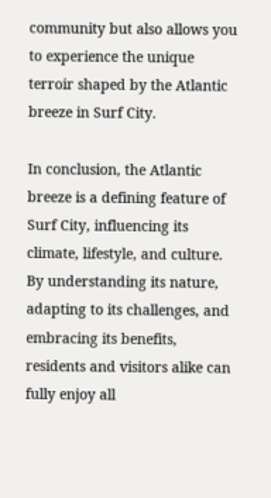community but also allows you to experience the unique terroir shaped by the Atlantic breeze in Surf City.

In conclusion, the Atlantic breeze is a defining feature of Surf City, influencing its climate, lifestyle, and culture. By understanding its nature, adapting to its challenges, and embracing its benefits, residents and visitors alike can fully enjoy all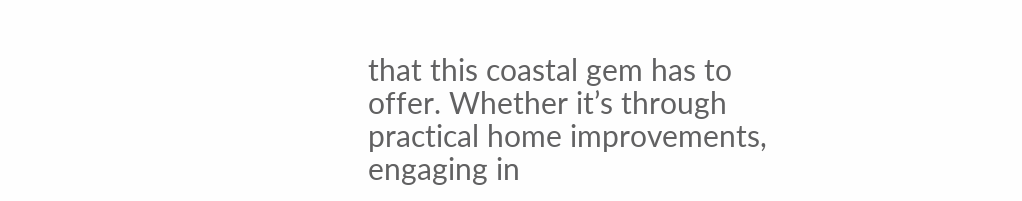that this coastal gem has to offer. Whether it’s through practical home improvements, engaging in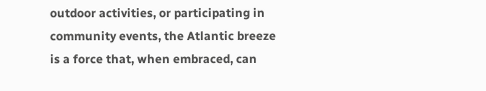outdoor activities, or participating in community events, the Atlantic breeze is a force that, when embraced, can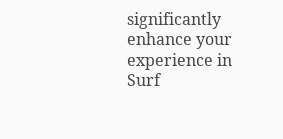significantly enhance your experience in Surf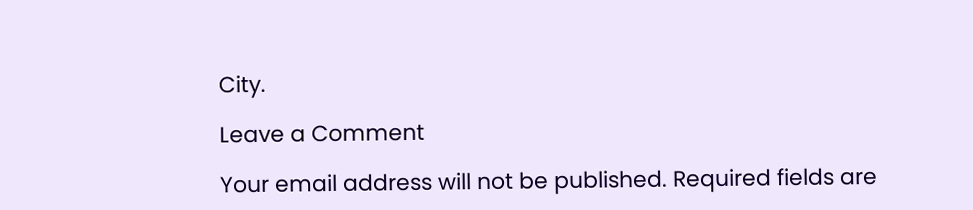City.

Leave a Comment

Your email address will not be published. Required fields are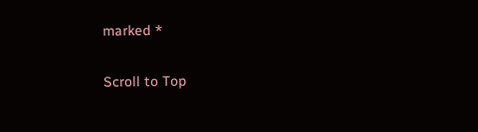marked *

Scroll to Top